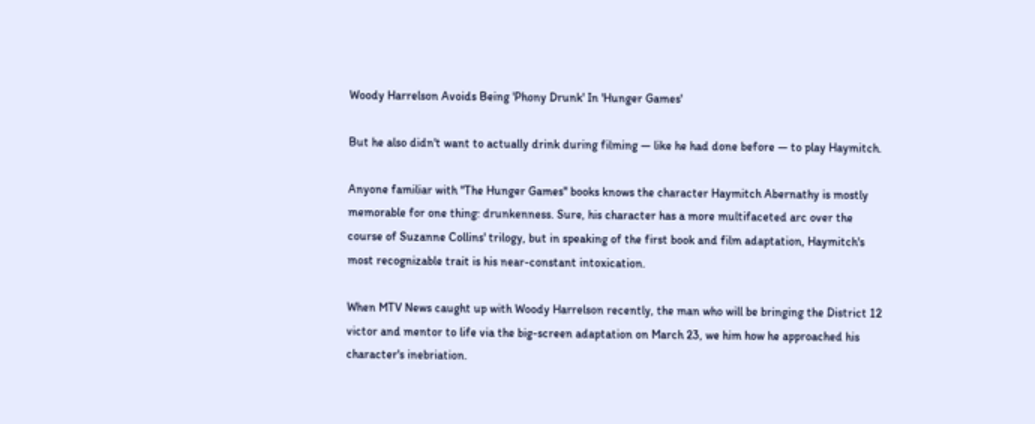Woody Harrelson Avoids Being 'Phony Drunk' In 'Hunger Games'

But he also didn't want to actually drink during filming — like he had done before — to play Haymitch.

Anyone familiar with "The Hunger Games" books knows the character Haymitch Abernathy is mostly memorable for one thing: drunkenness. Sure, his character has a more multifaceted arc over the course of Suzanne Collins' trilogy, but in speaking of the first book and film adaptation, Haymitch's most recognizable trait is his near-constant intoxication.

When MTV News caught up with Woody Harrelson recently, the man who will be bringing the District 12 victor and mentor to life via the big-screen adaptation on March 23, we him how he approached his character's inebriation.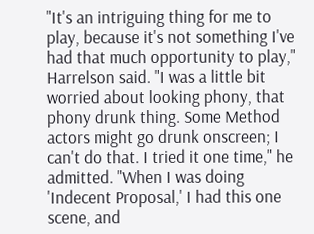"It's an intriguing thing for me to play, because it's not something I've had that much opportunity to play," Harrelson said. "I was a little bit worried about looking phony, that phony drunk thing. Some Method actors might go drunk onscreen; I can't do that. I tried it one time," he admitted. "When I was doing 'Indecent Proposal,' I had this one scene, and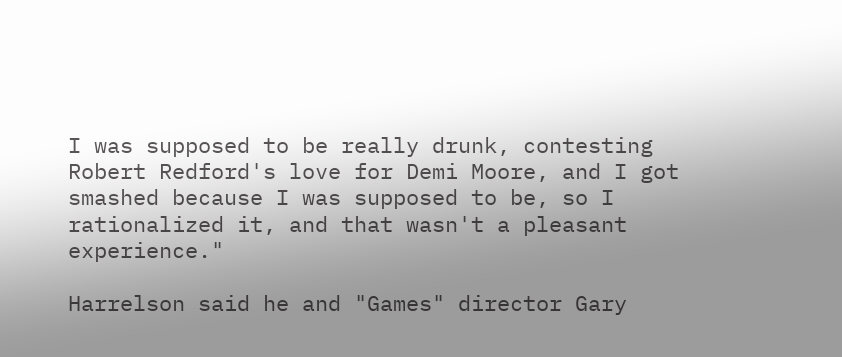I was supposed to be really drunk, contesting Robert Redford's love for Demi Moore, and I got smashed because I was supposed to be, so I rationalized it, and that wasn't a pleasant experience."

Harrelson said he and "Games" director Gary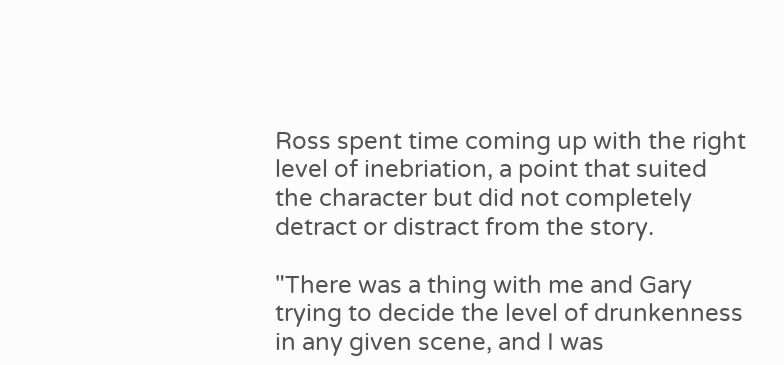Ross spent time coming up with the right level of inebriation, a point that suited the character but did not completely detract or distract from the story.

"There was a thing with me and Gary trying to decide the level of drunkenness in any given scene, and I was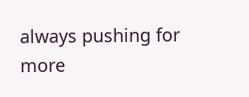always pushing for more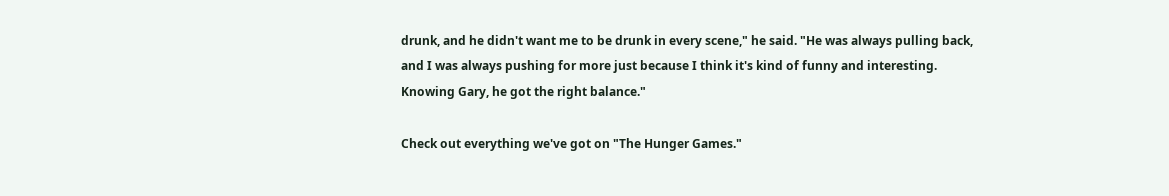drunk, and he didn't want me to be drunk in every scene," he said. "He was always pulling back, and I was always pushing for more just because I think it's kind of funny and interesting. Knowing Gary, he got the right balance."

Check out everything we've got on "The Hunger Games."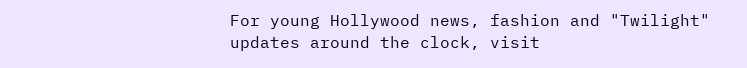For young Hollywood news, fashion and "Twilight" updates around the clock, visit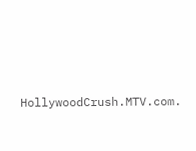HollywoodCrush.MTV.com.